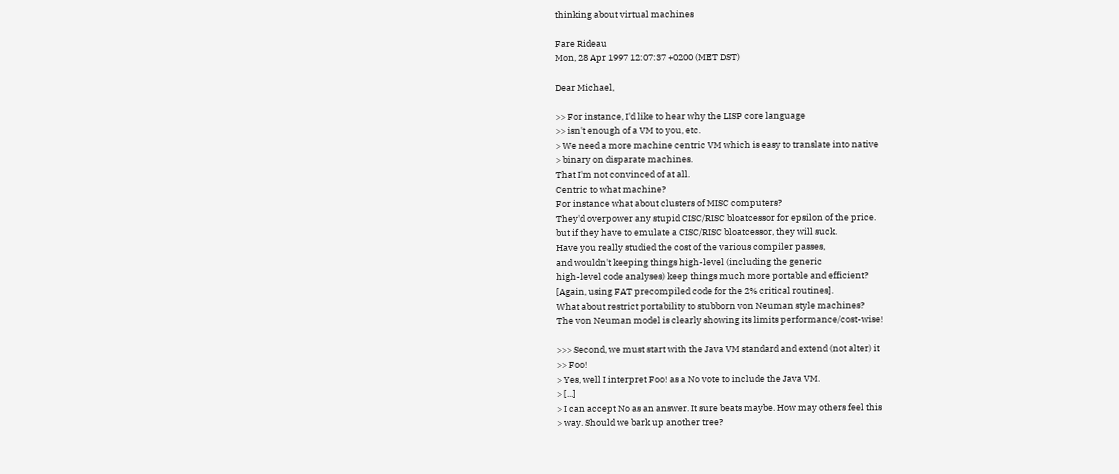thinking about virtual machines

Fare Rideau
Mon, 28 Apr 1997 12:07:37 +0200 (MET DST)

Dear Michael,

>> For instance, I'd like to hear why the LISP core language
>> isn't enough of a VM to you, etc.
> We need a more machine centric VM which is easy to translate into native
> binary on disparate machines.
That I'm not convinced of at all.
Centric to what machine?
For instance what about clusters of MISC computers?
They'd overpower any stupid CISC/RISC bloatcessor for epsilon of the price.
but if they have to emulate a CISC/RISC bloatcessor, they will suck.
Have you really studied the cost of the various compiler passes,
and wouldn't keeping things high-level (including the generic
high-level code analyses) keep things much more portable and efficient?
[Again, using FAT precompiled code for the 2% critical routines].
What about restrict portability to stubborn von Neuman style machines?
The von Neuman model is clearly showing its limits performance/cost-wise!

>>> Second, we must start with the Java VM standard and extend (not alter) it
>> Foo!
> Yes, well I interpret Foo! as a No vote to include the Java VM.
> [...]
> I can accept No as an answer. It sure beats maybe. How may others feel this
> way. Should we bark up another tree?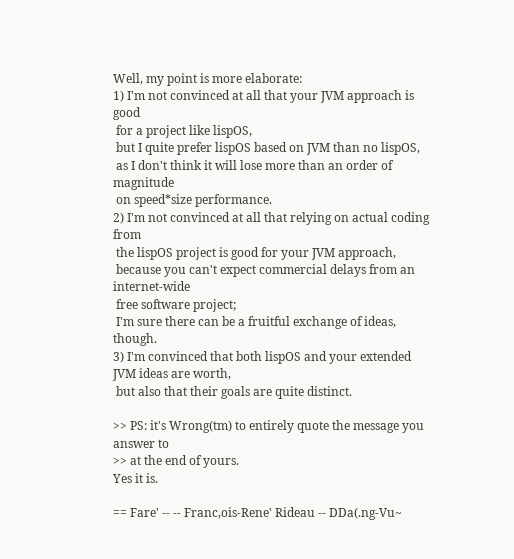Well, my point is more elaborate:
1) I'm not convinced at all that your JVM approach is good
 for a project like lispOS,
 but I quite prefer lispOS based on JVM than no lispOS,
 as I don't think it will lose more than an order of magnitude
 on speed*size performance.
2) I'm not convinced at all that relying on actual coding from
 the lispOS project is good for your JVM approach,
 because you can't expect commercial delays from an internet-wide
 free software project;
 I'm sure there can be a fruitful exchange of ideas, though.
3) I'm convinced that both lispOS and your extended JVM ideas are worth,
 but also that their goals are quite distinct.

>> PS: it's Wrong(tm) to entirely quote the message you answer to
>> at the end of yours.
Yes it is.

== Fare' -- -- Franc,ois-Rene' Rideau -- DDa(.ng-Vu~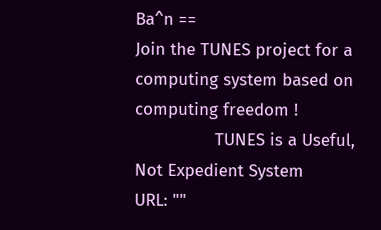Ba^n ==
Join the TUNES project for a computing system based on computing freedom !
                TUNES is a Useful, Not Expedient System
URL: ""